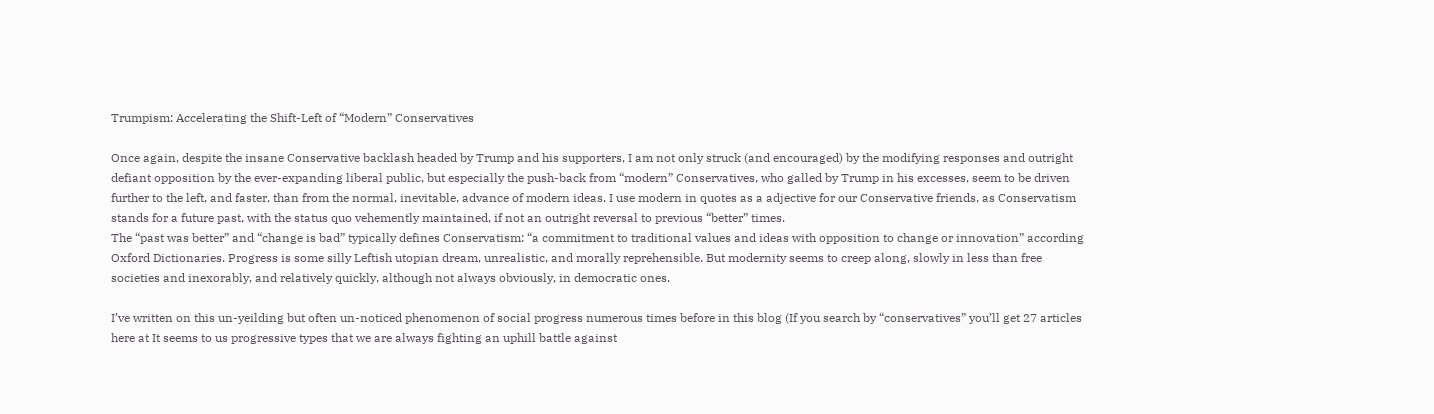Trumpism: Accelerating the Shift-Left of “Modern” Conservatives

Once again, despite the insane Conservative backlash headed by Trump and his supporters, I am not only struck (and encouraged) by the modifying responses and outright defiant opposition by the ever-expanding liberal public, but especially the push-back from “modern” Conservatives, who galled by Trump in his excesses, seem to be driven further to the left, and faster, than from the normal, inevitable, advance of modern ideas. I use modern in quotes as a adjective for our Conservative friends, as Conservatism stands for a future past, with the status quo vehemently maintained, if not an outright reversal to previous “better” times.
The “past was better” and “change is bad” typically defines Conservatism: “a commitment to traditional values and ideas with opposition to change or innovation” according Oxford Dictionaries. Progress is some silly Leftish utopian dream, unrealistic, and morally reprehensible. But modernity seems to creep along, slowly in less than free societies and inexorably, and relatively quickly, although not always obviously, in democratic ones.

I’ve written on this un-yeilding but often un-noticed phenomenon of social progress numerous times before in this blog (If you search by “conservatives” you’ll get 27 articles here at It seems to us progressive types that we are always fighting an uphill battle against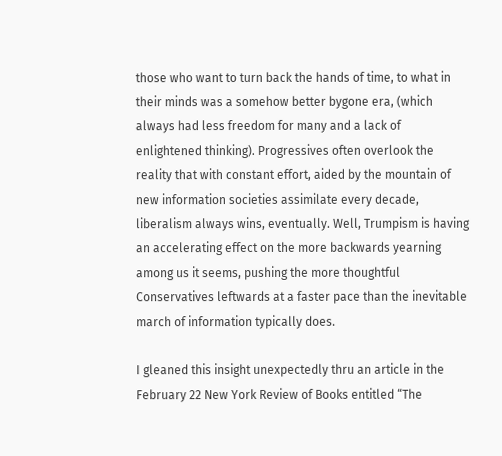those who want to turn back the hands of time, to what in their minds was a somehow better bygone era, (which always had less freedom for many and a lack of enlightened thinking). Progressives often overlook the reality that with constant effort, aided by the mountain of new information societies assimilate every decade, liberalism always wins, eventually. Well, Trumpism is having an accelerating effect on the more backwards yearning among us it seems, pushing the more thoughtful Conservatives leftwards at a faster pace than the inevitable march of information typically does.

I gleaned this insight unexpectedly thru an article in the February 22 New York Review of Books entitled “The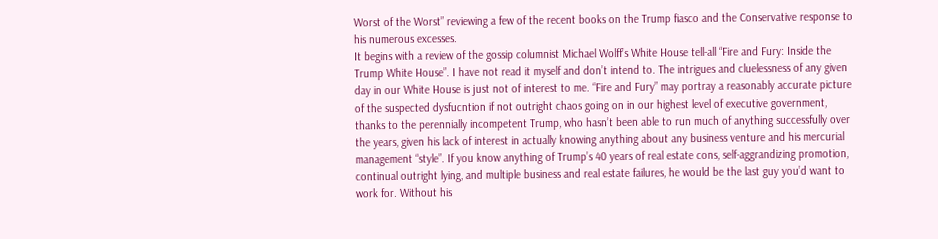Worst of the Worst” reviewing a few of the recent books on the Trump fiasco and the Conservative response to his numerous excesses.
It begins with a review of the gossip columnist Michael Wolff’s White House tell-all “Fire and Fury: Inside the Trump White House”. I have not read it myself and don’t intend to. The intrigues and cluelessness of any given day in our White House is just not of interest to me. “Fire and Fury” may portray a reasonably accurate picture of the suspected dysfucntion if not outright chaos going on in our highest level of executive government, thanks to the perennially incompetent Trump, who hasn’t been able to run much of anything successfully over the years, given his lack of interest in actually knowing anything about any business venture and his mercurial management “style”. If you know anything of Trump’s 40 years of real estate cons, self-aggrandizing promotion, continual outright lying, and multiple business and real estate failures, he would be the last guy you’d want to work for. Without his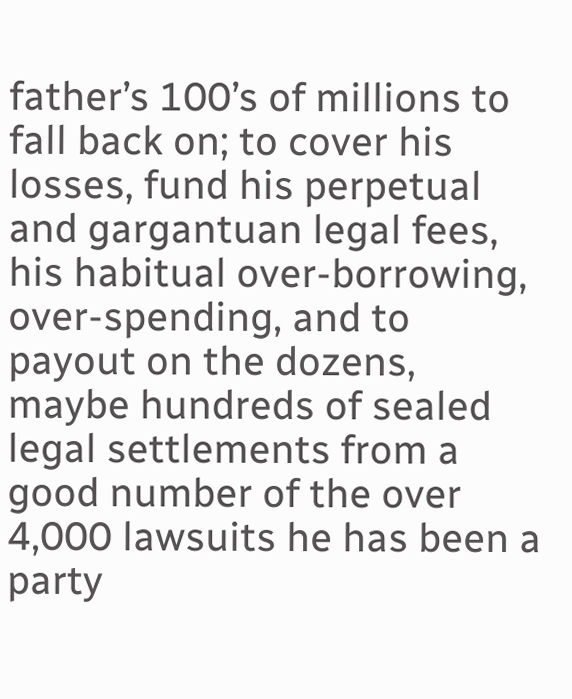father’s 100’s of millions to fall back on; to cover his losses, fund his perpetual and gargantuan legal fees, his habitual over-borrowing, over-spending, and to payout on the dozens, maybe hundreds of sealed legal settlements from a good number of the over 4,000 lawsuits he has been a party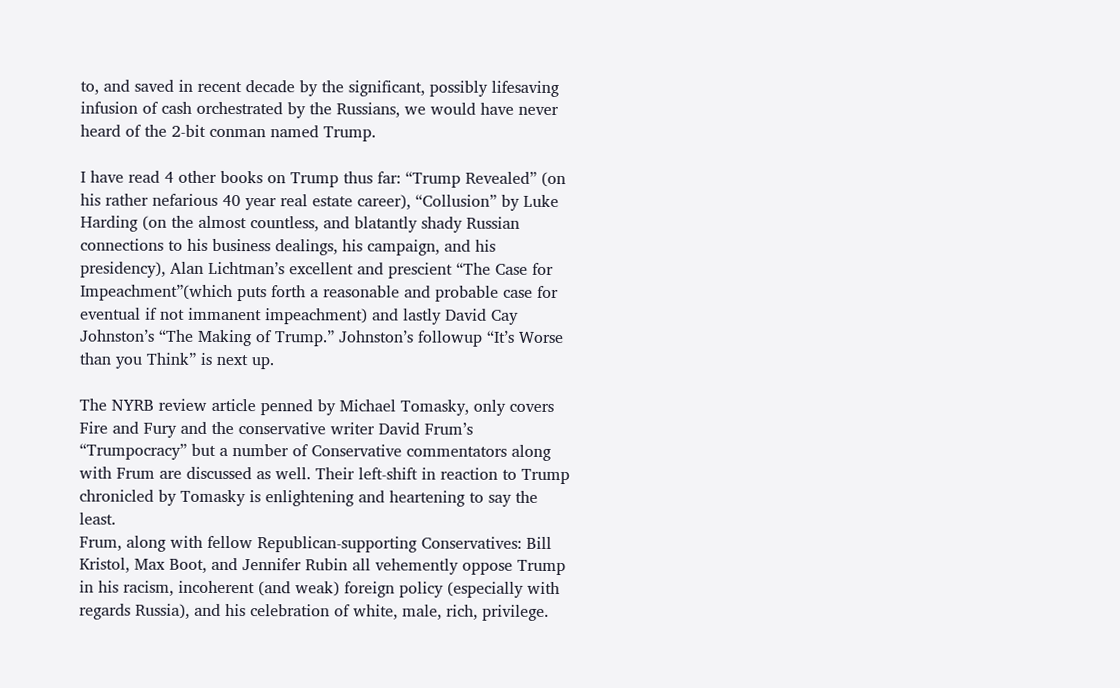to, and saved in recent decade by the significant, possibly lifesaving infusion of cash orchestrated by the Russians, we would have never heard of the 2-bit conman named Trump.

I have read 4 other books on Trump thus far: “Trump Revealed” (on his rather nefarious 40 year real estate career), “Collusion” by Luke Harding (on the almost countless, and blatantly shady Russian connections to his business dealings, his campaign, and his presidency), Alan Lichtman’s excellent and prescient “The Case for Impeachment”(which puts forth a reasonable and probable case for eventual if not immanent impeachment) and lastly David Cay Johnston’s “The Making of Trump.” Johnston’s followup “It’s Worse than you Think” is next up.

The NYRB review article penned by Michael Tomasky, only covers Fire and Fury and the conservative writer David Frum’s “Trumpocracy” but a number of Conservative commentators along with Frum are discussed as well. Their left-shift in reaction to Trump chronicled by Tomasky is enlightening and heartening to say the least.
Frum, along with fellow Republican-supporting Conservatives: Bill Kristol, Max Boot, and Jennifer Rubin all vehemently oppose Trump in his racism, incoherent (and weak) foreign policy (especially with regards Russia), and his celebration of white, male, rich, privilege.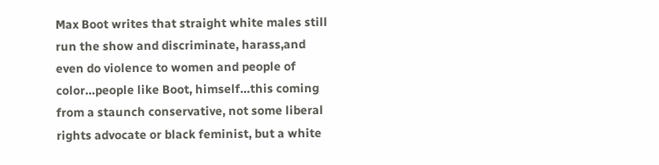Max Boot writes that straight white males still run the show and discriminate, harass,and even do violence to women and people of color…people like Boot, himself…this coming from a staunch conservative, not some liberal rights advocate or black feminist, but a white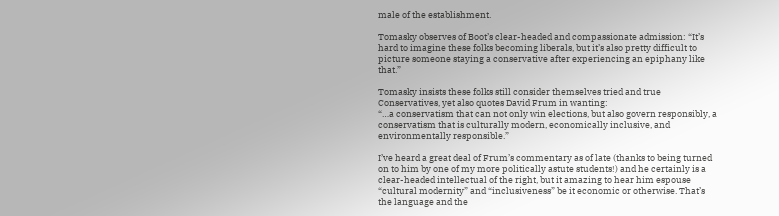male of the establishment.

Tomasky observes of Boot’s clear-headed and compassionate admission: “It’s hard to imagine these folks becoming liberals, but it’s also pretty difficult to picture someone staying a conservative after experiencing an epiphany like that.”

Tomasky insists these folks still consider themselves tried and true Conservatives, yet also quotes David Frum in wanting:
“…a conservatism that can not only win elections, but also govern responsibly, a conservatism that is culturally modern, economically inclusive, and environmentally responsible.”

I’ve heard a great deal of Frum’s commentary as of late (thanks to being turned on to him by one of my more politically astute students!) and he certainly is a clear-headed intellectual of the right, but it amazing to hear him espouse “cultural modernity” and “inclusiveness” be it economic or otherwise. That’s the language and the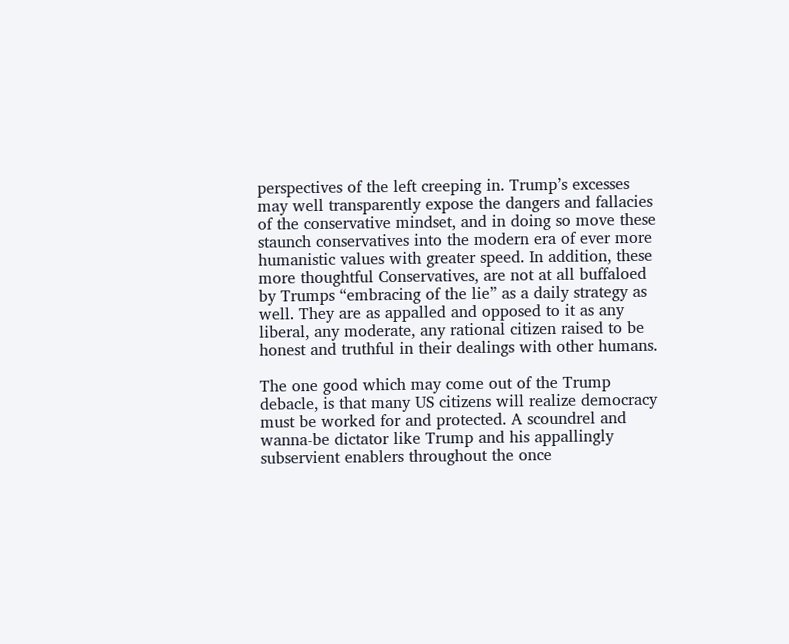perspectives of the left creeping in. Trump’s excesses may well transparently expose the dangers and fallacies of the conservative mindset, and in doing so move these staunch conservatives into the modern era of ever more humanistic values with greater speed. In addition, these more thoughtful Conservatives, are not at all buffaloed by Trumps “embracing of the lie” as a daily strategy as well. They are as appalled and opposed to it as any liberal, any moderate, any rational citizen raised to be honest and truthful in their dealings with other humans.

The one good which may come out of the Trump debacle, is that many US citizens will realize democracy must be worked for and protected. A scoundrel and wanna-be dictator like Trump and his appallingly subservient enablers throughout the once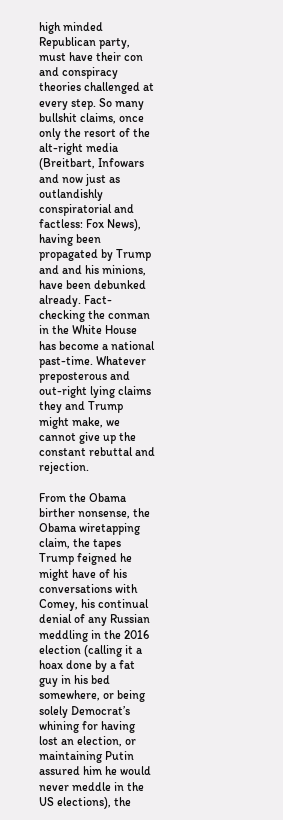high minded Republican party, must have their con and conspiracy theories challenged at every step. So many bullshit claims, once only the resort of the alt-right media (Breitbart, Infowars and now just as outlandishly conspiratorial and factless: Fox News), having been propagated by Trump and and his minions, have been debunked already. Fact-checking the conman in the White House has become a national past-time. Whatever preposterous and out-right lying claims they and Trump might make, we cannot give up the constant rebuttal and rejection.

From the Obama birther nonsense, the Obama wiretapping claim, the tapes Trump feigned he might have of his conversations with Comey, his continual denial of any Russian meddling in the 2016 election (calling it a hoax done by a fat guy in his bed somewhere, or being solely Democrat’s whining for having lost an election, or maintaining Putin assured him he would never meddle in the US elections), the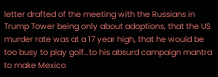letter drafted of the meeting with the Russians in Trump Tower being only about adoptions, that the US murder rate was at a 17 year high, that he would be too busy to play golf…to his absurd campaign mantra to make Mexico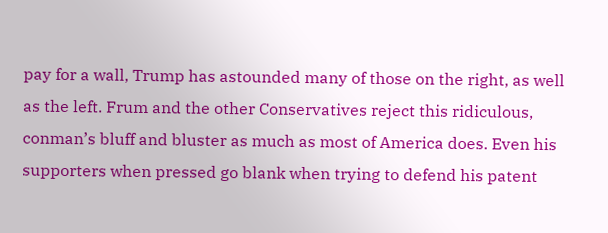pay for a wall, Trump has astounded many of those on the right, as well as the left. Frum and the other Conservatives reject this ridiculous, conman’s bluff and bluster as much as most of America does. Even his supporters when pressed go blank when trying to defend his patent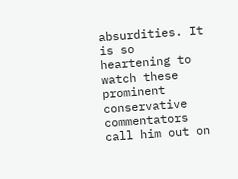absurdities. It is so heartening to watch these prominent conservative commentators call him out on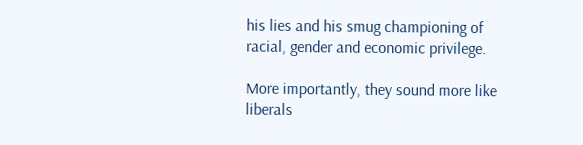his lies and his smug championing of racial, gender and economic privilege.

More importantly, they sound more like liberals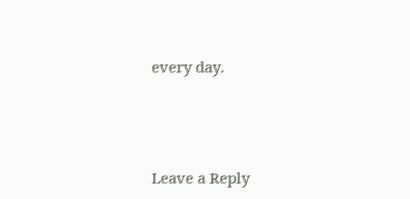every day.





Leave a Reply